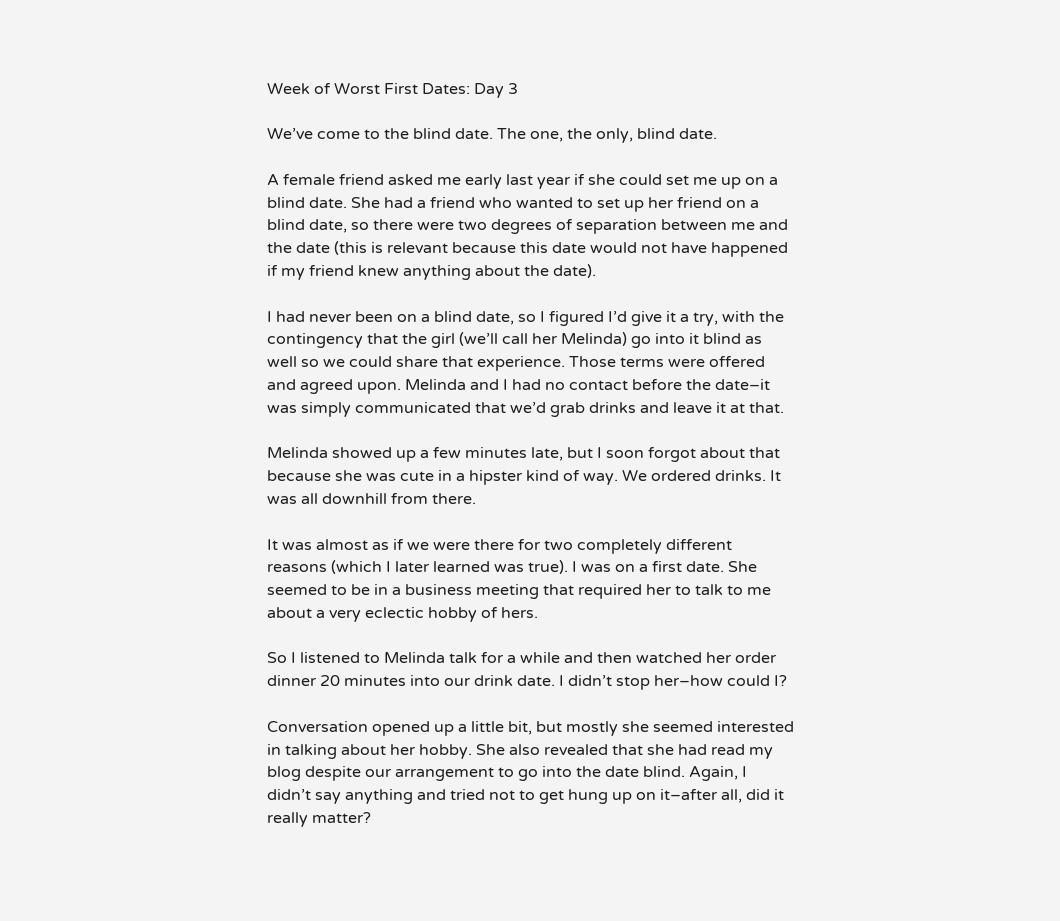Week of Worst First Dates: Day 3

We’ve come to the blind date. The one, the only, blind date.

A female friend asked me early last year if she could set me up on a blind date. She had a friend who wanted to set up her friend on a blind date, so there were two degrees of separation between me and the date (this is relevant because this date would not have happened if my friend knew anything about the date).

I had never been on a blind date, so I figured I’d give it a try, with the contingency that the girl (we’ll call her Melinda) go into it blind as well so we could share that experience. Those terms were offered and agreed upon. Melinda and I had no contact before the date–it was simply communicated that we’d grab drinks and leave it at that.

Melinda showed up a few minutes late, but I soon forgot about that because she was cute in a hipster kind of way. We ordered drinks. It was all downhill from there.

It was almost as if we were there for two completely different reasons (which I later learned was true). I was on a first date. She seemed to be in a business meeting that required her to talk to me about a very eclectic hobby of hers.

So I listened to Melinda talk for a while and then watched her order dinner 20 minutes into our drink date. I didn’t stop her–how could I?

Conversation opened up a little bit, but mostly she seemed interested in talking about her hobby. She also revealed that she had read my blog despite our arrangement to go into the date blind. Again, I didn’t say anything and tried not to get hung up on it–after all, did it really matter?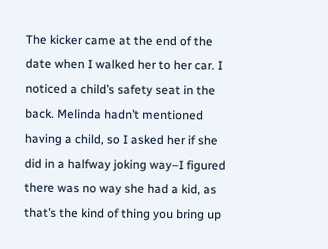The kicker came at the end of the date when I walked her to her car. I noticed a child’s safety seat in the back. Melinda hadn’t mentioned having a child, so I asked her if she did in a halfway joking way–I figured there was no way she had a kid, as that’s the kind of thing you bring up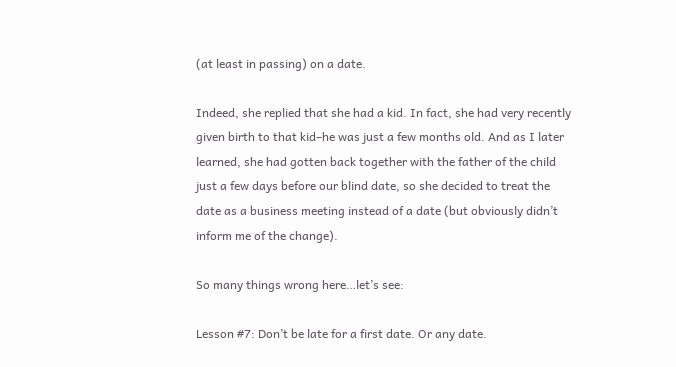(at least in passing) on a date.

Indeed, she replied that she had a kid. In fact, she had very recently given birth to that kid–he was just a few months old. And as I later learned, she had gotten back together with the father of the child just a few days before our blind date, so she decided to treat the date as a business meeting instead of a date (but obviously didn’t inform me of the change).

So many things wrong here…let’s see:

Lesson #7: Don’t be late for a first date. Or any date.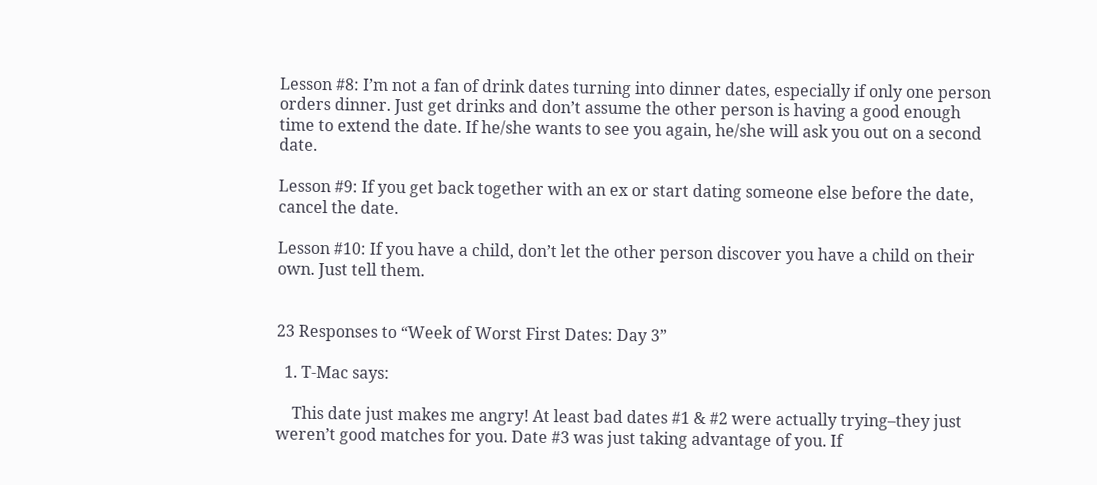Lesson #8: I’m not a fan of drink dates turning into dinner dates, especially if only one person orders dinner. Just get drinks and don’t assume the other person is having a good enough time to extend the date. If he/she wants to see you again, he/she will ask you out on a second date.

Lesson #9: If you get back together with an ex or start dating someone else before the date, cancel the date.

Lesson #10: If you have a child, don’t let the other person discover you have a child on their own. Just tell them.


23 Responses to “Week of Worst First Dates: Day 3”

  1. T-Mac says:

    This date just makes me angry! At least bad dates #1 & #2 were actually trying–they just weren’t good matches for you. Date #3 was just taking advantage of you. If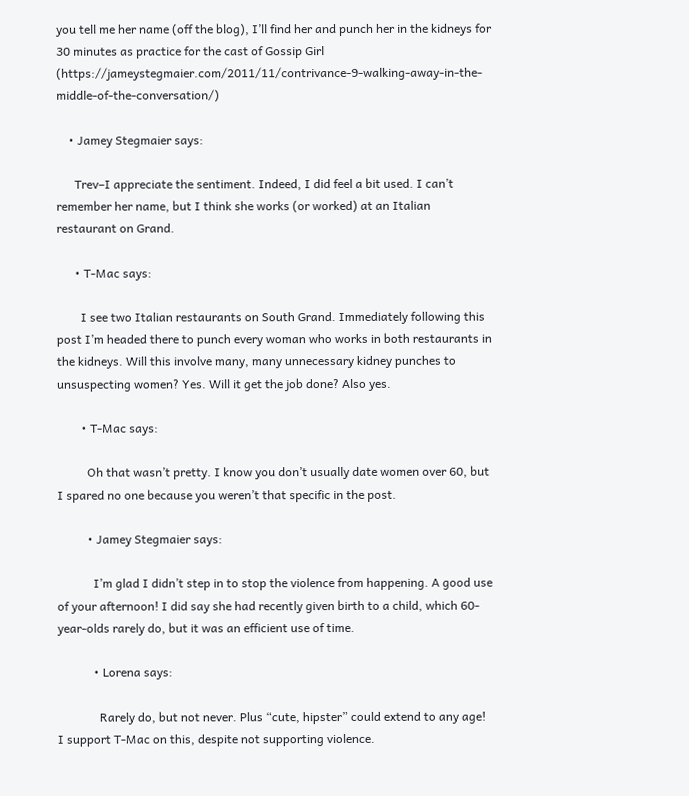you tell me her name (off the blog), I’ll find her and punch her in the kidneys for 30 minutes as practice for the cast of Gossip Girl (https://jameystegmaier.com/2011/11/contrivance-9-walking-away-in-the-middle-of-the-conversation/)

    • Jamey Stegmaier says:

      Trev–I appreciate the sentiment. Indeed, I did feel a bit used. I can’t remember her name, but I think she works (or worked) at an Italian restaurant on Grand.

      • T-Mac says:

        I see two Italian restaurants on South Grand. Immediately following this post I’m headed there to punch every woman who works in both restaurants in the kidneys. Will this involve many, many unnecessary kidney punches to unsuspecting women? Yes. Will it get the job done? Also yes.

        • T-Mac says:

          Oh that wasn’t pretty. I know you don’t usually date women over 60, but I spared no one because you weren’t that specific in the post.

          • Jamey Stegmaier says:

            I’m glad I didn’t step in to stop the violence from happening. A good use of your afternoon! I did say she had recently given birth to a child, which 60-year-olds rarely do, but it was an efficient use of time.

            • Lorena says:

              Rarely do, but not never. Plus “cute, hipster” could extend to any age! I support T-Mac on this, despite not supporting violence.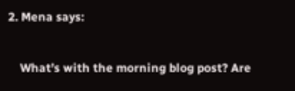2. Mena says:

    What’s with the morning blog post? Are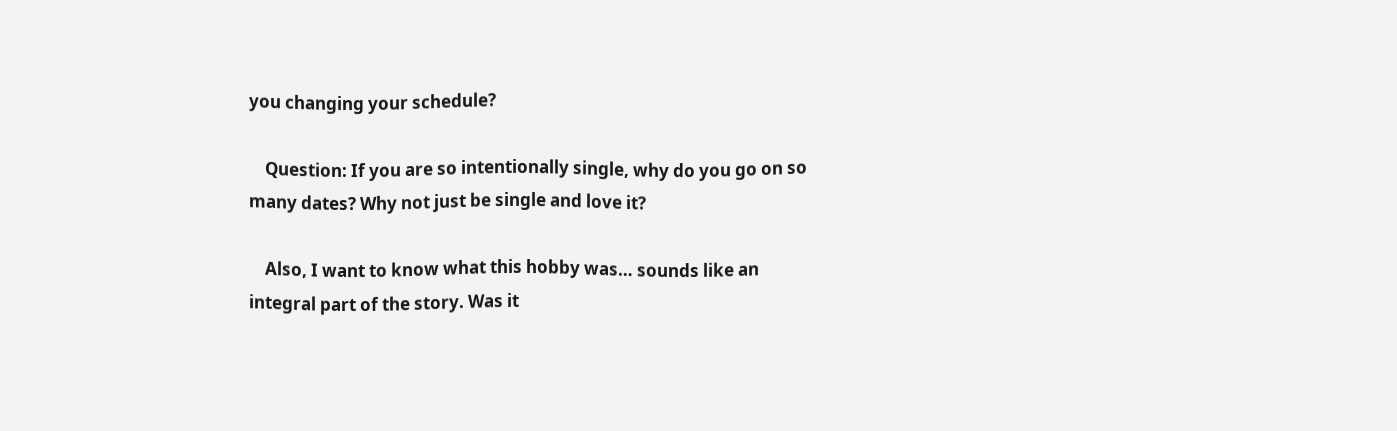you changing your schedule?

    Question: If you are so intentionally single, why do you go on so many dates? Why not just be single and love it?

    Also, I want to know what this hobby was… sounds like an integral part of the story. Was it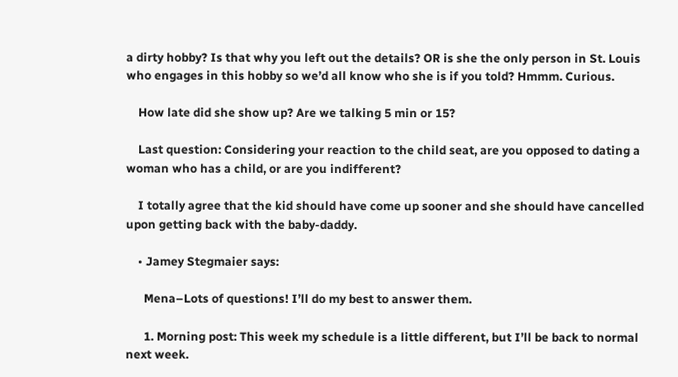a dirty hobby? Is that why you left out the details? OR is she the only person in St. Louis who engages in this hobby so we’d all know who she is if you told? Hmmm. Curious.

    How late did she show up? Are we talking 5 min or 15?

    Last question: Considering your reaction to the child seat, are you opposed to dating a woman who has a child, or are you indifferent?

    I totally agree that the kid should have come up sooner and she should have cancelled upon getting back with the baby-daddy.

    • Jamey Stegmaier says:

      Mena–Lots of questions! I’ll do my best to answer them.

      1. Morning post: This week my schedule is a little different, but I’ll be back to normal next week.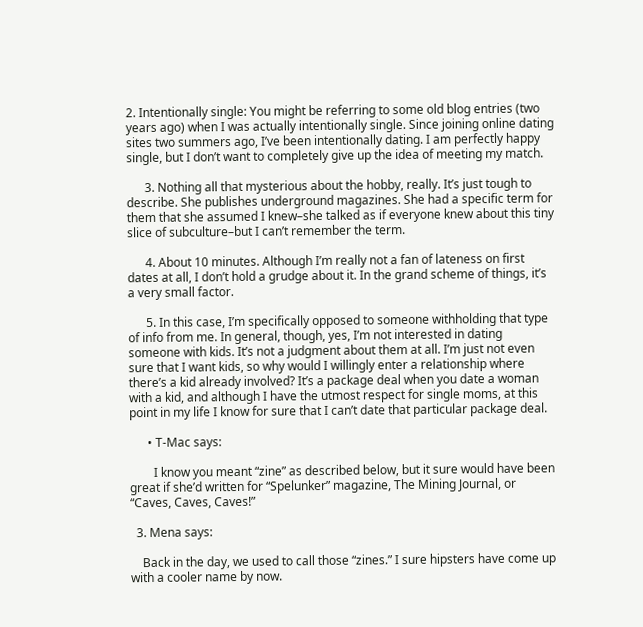2. Intentionally single: You might be referring to some old blog entries (two years ago) when I was actually intentionally single. Since joining online dating sites two summers ago, I’ve been intentionally dating. I am perfectly happy single, but I don’t want to completely give up the idea of meeting my match.

      3. Nothing all that mysterious about the hobby, really. It’s just tough to describe. She publishes underground magazines. She had a specific term for them that she assumed I knew–she talked as if everyone knew about this tiny slice of subculture–but I can’t remember the term.

      4. About 10 minutes. Although I’m really not a fan of lateness on first dates at all, I don’t hold a grudge about it. In the grand scheme of things, it’s a very small factor.

      5. In this case, I’m specifically opposed to someone withholding that type of info from me. In general, though, yes, I’m not interested in dating someone with kids. It’s not a judgment about them at all. I’m just not even sure that I want kids, so why would I willingly enter a relationship where there’s a kid already involved? It’s a package deal when you date a woman with a kid, and although I have the utmost respect for single moms, at this point in my life I know for sure that I can’t date that particular package deal.

      • T-Mac says:

        I know you meant “zine” as described below, but it sure would have been great if she’d written for “Spelunker” magazine, The Mining Journal, or “Caves, Caves, Caves!”

  3. Mena says:

    Back in the day, we used to call those “zines.” I sure hipsters have come up with a cooler name by now.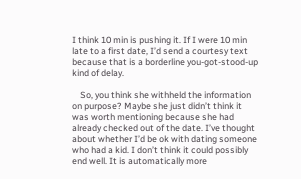I think 10 min is pushing it. If I were 10 min late to a first date, I’d send a courtesy text because that is a borderline you-got-stood-up kind of delay.

    So, you think she withheld the information on purpose? Maybe she just didn’t think it was worth mentioning because she had already checked out of the date. I’ve thought about whether I’d be ok with dating someone who had a kid. I don’t think it could possibly end well. It is automatically more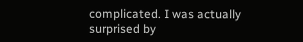complicated. I was actually surprised by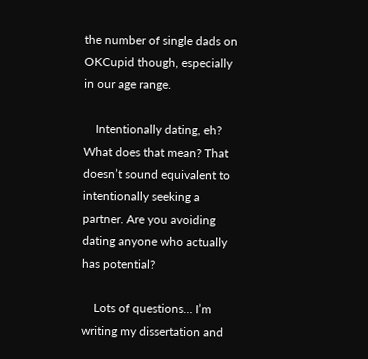the number of single dads on OKCupid though, especially in our age range.

    Intentionally dating, eh? What does that mean? That doesn’t sound equivalent to intentionally seeking a partner. Are you avoiding dating anyone who actually has potential?

    Lots of questions… I’m writing my dissertation and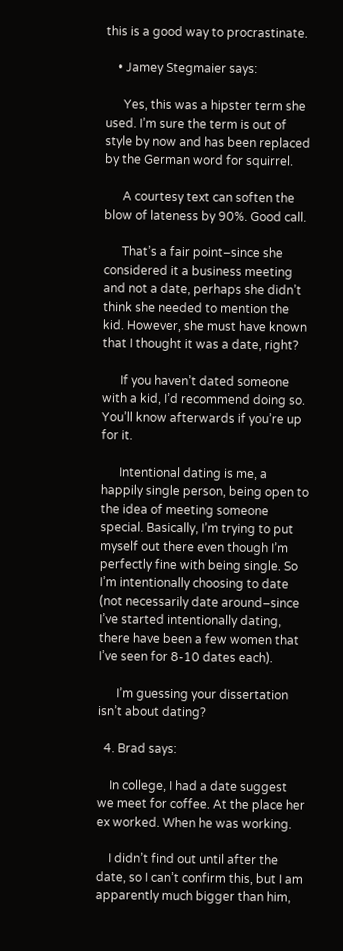this is a good way to procrastinate.

    • Jamey Stegmaier says:

      Yes, this was a hipster term she used. I’m sure the term is out of style by now and has been replaced by the German word for squirrel.

      A courtesy text can soften the blow of lateness by 90%. Good call.

      That’s a fair point–since she considered it a business meeting and not a date, perhaps she didn’t think she needed to mention the kid. However, she must have known that I thought it was a date, right?

      If you haven’t dated someone with a kid, I’d recommend doing so. You’ll know afterwards if you’re up for it.

      Intentional dating is me, a happily single person, being open to the idea of meeting someone special. Basically, I’m trying to put myself out there even though I’m perfectly fine with being single. So I’m intentionally choosing to date (not necessarily date around–since I’ve started intentionally dating, there have been a few women that I’ve seen for 8-10 dates each).

      I’m guessing your dissertation isn’t about dating?

  4. Brad says:

    In college, I had a date suggest we meet for coffee. At the place her ex worked. When he was working.

    I didn’t find out until after the date, so I can’t confirm this, but I am apparently much bigger than him,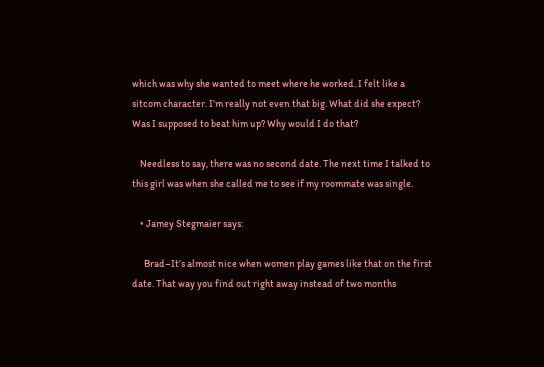which was why she wanted to meet where he worked. I felt like a sitcom character. I’m really not even that big. What did she expect? Was I supposed to beat him up? Why would I do that?

    Needless to say, there was no second date. The next time I talked to this girl was when she called me to see if my roommate was single.

    • Jamey Stegmaier says:

      Brad–It’s almost nice when women play games like that on the first date. That way you find out right away instead of two months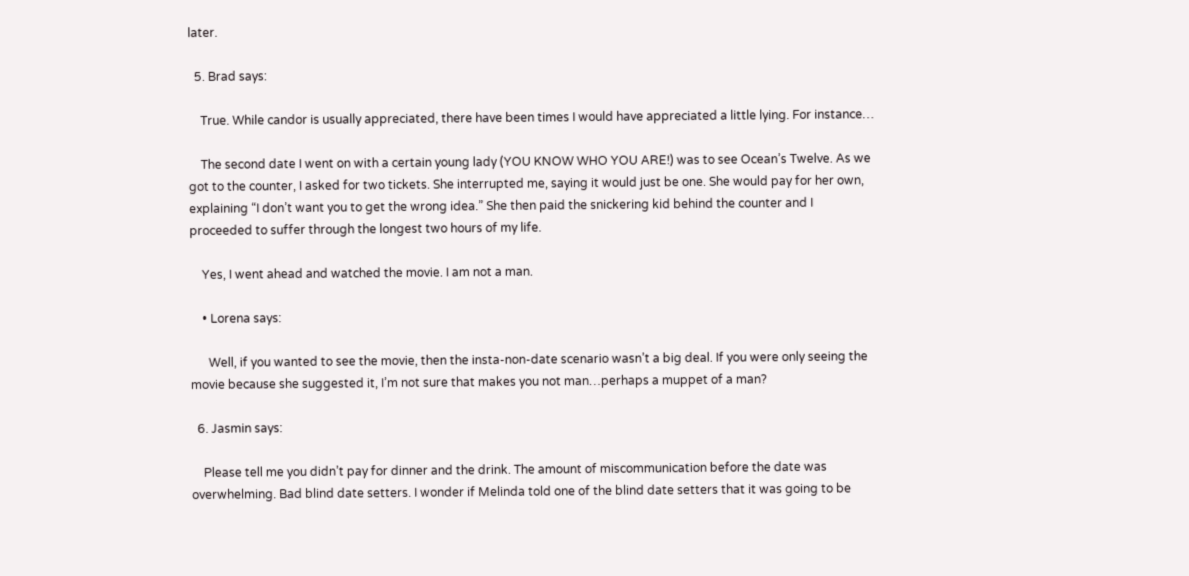later.

  5. Brad says:

    True. While candor is usually appreciated, there have been times I would have appreciated a little lying. For instance…

    The second date I went on with a certain young lady (YOU KNOW WHO YOU ARE!) was to see Ocean’s Twelve. As we got to the counter, I asked for two tickets. She interrupted me, saying it would just be one. She would pay for her own, explaining “I don’t want you to get the wrong idea.” She then paid the snickering kid behind the counter and I proceeded to suffer through the longest two hours of my life.

    Yes, I went ahead and watched the movie. I am not a man.

    • Lorena says:

      Well, if you wanted to see the movie, then the insta-non-date scenario wasn’t a big deal. If you were only seeing the movie because she suggested it, I’m not sure that makes you not man…perhaps a muppet of a man?

  6. Jasmin says:

    Please tell me you didn’t pay for dinner and the drink. The amount of miscommunication before the date was overwhelming. Bad blind date setters. I wonder if Melinda told one of the blind date setters that it was going to be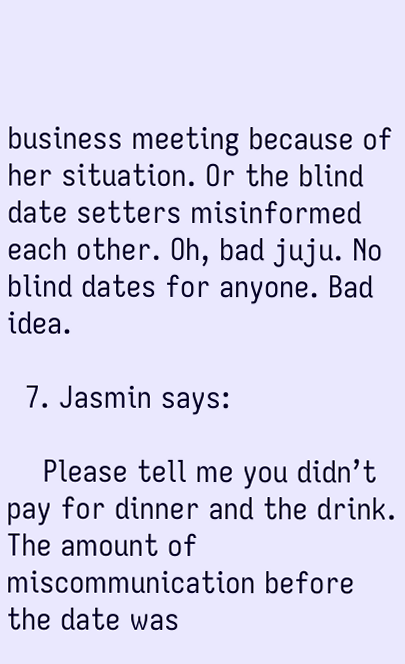business meeting because of her situation. Or the blind date setters misinformed each other. Oh, bad juju. No blind dates for anyone. Bad idea.

  7. Jasmin says:

    Please tell me you didn’t pay for dinner and the drink. The amount of miscommunication before the date was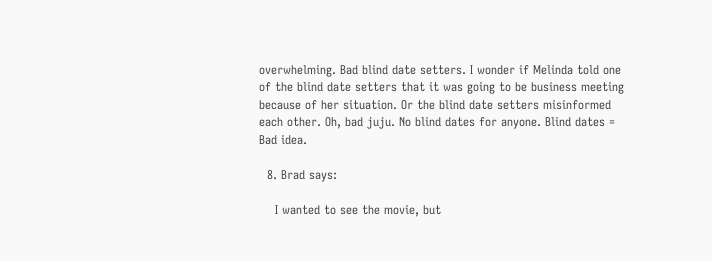overwhelming. Bad blind date setters. I wonder if Melinda told one of the blind date setters that it was going to be business meeting because of her situation. Or the blind date setters misinformed each other. Oh, bad juju. No blind dates for anyone. Blind dates = Bad idea.

  8. Brad says:

    I wanted to see the movie, but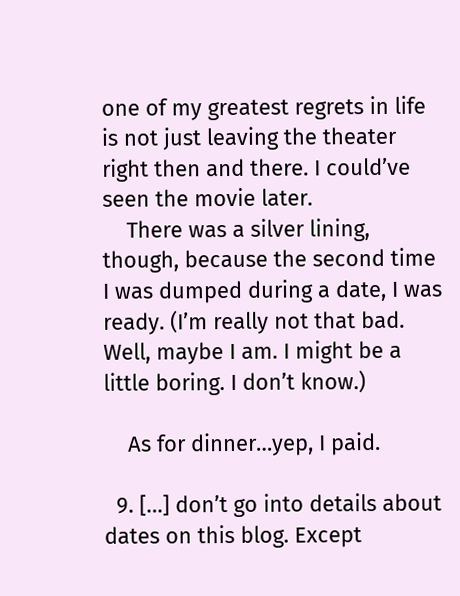one of my greatest regrets in life is not just leaving the theater right then and there. I could’ve seen the movie later.
    There was a silver lining, though, because the second time I was dumped during a date, I was ready. (I’m really not that bad. Well, maybe I am. I might be a little boring. I don’t know.)

    As for dinner…yep, I paid.

  9. […] don’t go into details about dates on this blog. Except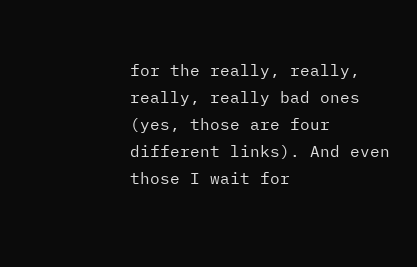for the really, really, really, really bad ones (yes, those are four different links). And even those I wait for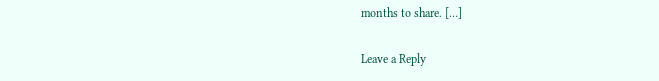months to share. […]

Leave a Reply